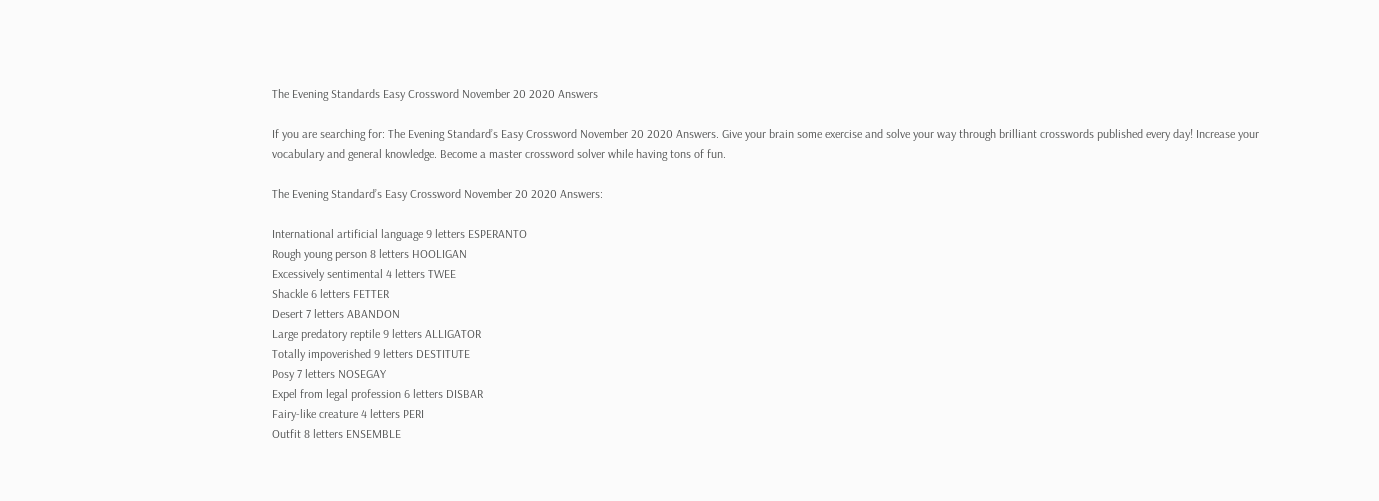The Evening Standards Easy Crossword November 20 2020 Answers

If you are searching for: The Evening Standard’s Easy Crossword November 20 2020 Answers. Give your brain some exercise and solve your way through brilliant crosswords published every day! Increase your vocabulary and general knowledge. Become a master crossword solver while having tons of fun.

The Evening Standard’s Easy Crossword November 20 2020 Answers:

International artificial language 9 letters ESPERANTO
Rough young person 8 letters HOOLIGAN
Excessively sentimental 4 letters TWEE
Shackle 6 letters FETTER
Desert 7 letters ABANDON
Large predatory reptile 9 letters ALLIGATOR
Totally impoverished 9 letters DESTITUTE
Posy 7 letters NOSEGAY
Expel from legal profession 6 letters DISBAR
Fairy-like creature 4 letters PERI
Outfit 8 letters ENSEMBLE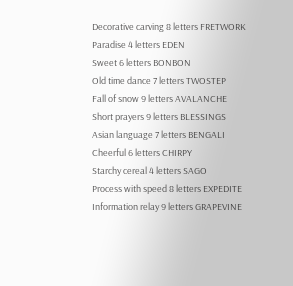Decorative carving 8 letters FRETWORK
Paradise 4 letters EDEN
Sweet 6 letters BONBON
Old time dance 7 letters TWOSTEP
Fall of snow 9 letters AVALANCHE
Short prayers 9 letters BLESSINGS
Asian language 7 letters BENGALI
Cheerful 6 letters CHIRPY
Starchy cereal 4 letters SAGO
Process with speed 8 letters EXPEDITE
Information relay 9 letters GRAPEVINE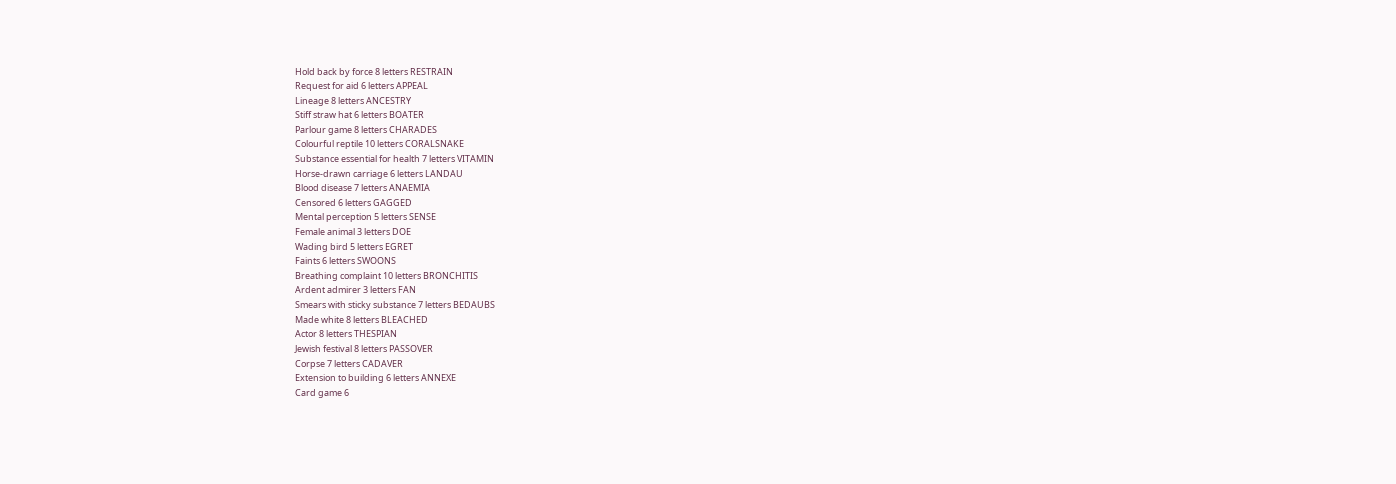Hold back by force 8 letters RESTRAIN
Request for aid 6 letters APPEAL
Lineage 8 letters ANCESTRY
Stiff straw hat 6 letters BOATER
Parlour game 8 letters CHARADES
Colourful reptile 10 letters CORALSNAKE
Substance essential for health 7 letters VITAMIN
Horse-drawn carriage 6 letters LANDAU
Blood disease 7 letters ANAEMIA
Censored 6 letters GAGGED
Mental perception 5 letters SENSE
Female animal 3 letters DOE
Wading bird 5 letters EGRET
Faints 6 letters SWOONS
Breathing complaint 10 letters BRONCHITIS
Ardent admirer 3 letters FAN
Smears with sticky substance 7 letters BEDAUBS
Made white 8 letters BLEACHED
Actor 8 letters THESPIAN
Jewish festival 8 letters PASSOVER
Corpse 7 letters CADAVER
Extension to building 6 letters ANNEXE
Card game 6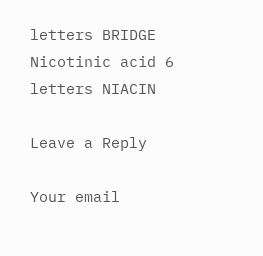letters BRIDGE
Nicotinic acid 6 letters NIACIN

Leave a Reply

Your email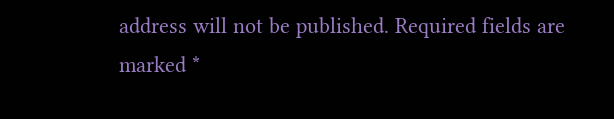address will not be published. Required fields are marked *